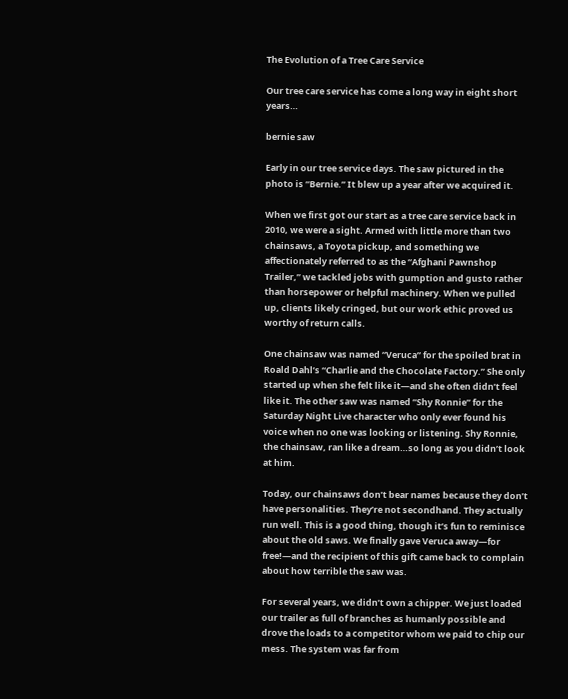The Evolution of a Tree Care Service

Our tree care service has come a long way in eight short years…

bernie saw

Early in our tree service days. The saw pictured in the photo is “Bernie.” It blew up a year after we acquired it.

When we first got our start as a tree care service back in 2010, we were a sight. Armed with little more than two chainsaws, a Toyota pickup, and something we affectionately referred to as the “Afghani Pawnshop Trailer,” we tackled jobs with gumption and gusto rather than horsepower or helpful machinery. When we pulled up, clients likely cringed, but our work ethic proved us worthy of return calls.

One chainsaw was named “Veruca” for the spoiled brat in Roald Dahl’s “Charlie and the Chocolate Factory.” She only started up when she felt like it—and she often didn’t feel like it. The other saw was named “Shy Ronnie” for the Saturday Night Live character who only ever found his voice when no one was looking or listening. Shy Ronnie, the chainsaw, ran like a dream…so long as you didn’t look at him.

Today, our chainsaws don’t bear names because they don’t have personalities. They’re not secondhand. They actually run well. This is a good thing, though it’s fun to reminisce about the old saws. We finally gave Veruca away—for free!—and the recipient of this gift came back to complain about how terrible the saw was.

For several years, we didn’t own a chipper. We just loaded our trailer as full of branches as humanly possible and drove the loads to a competitor whom we paid to chip our mess. The system was far from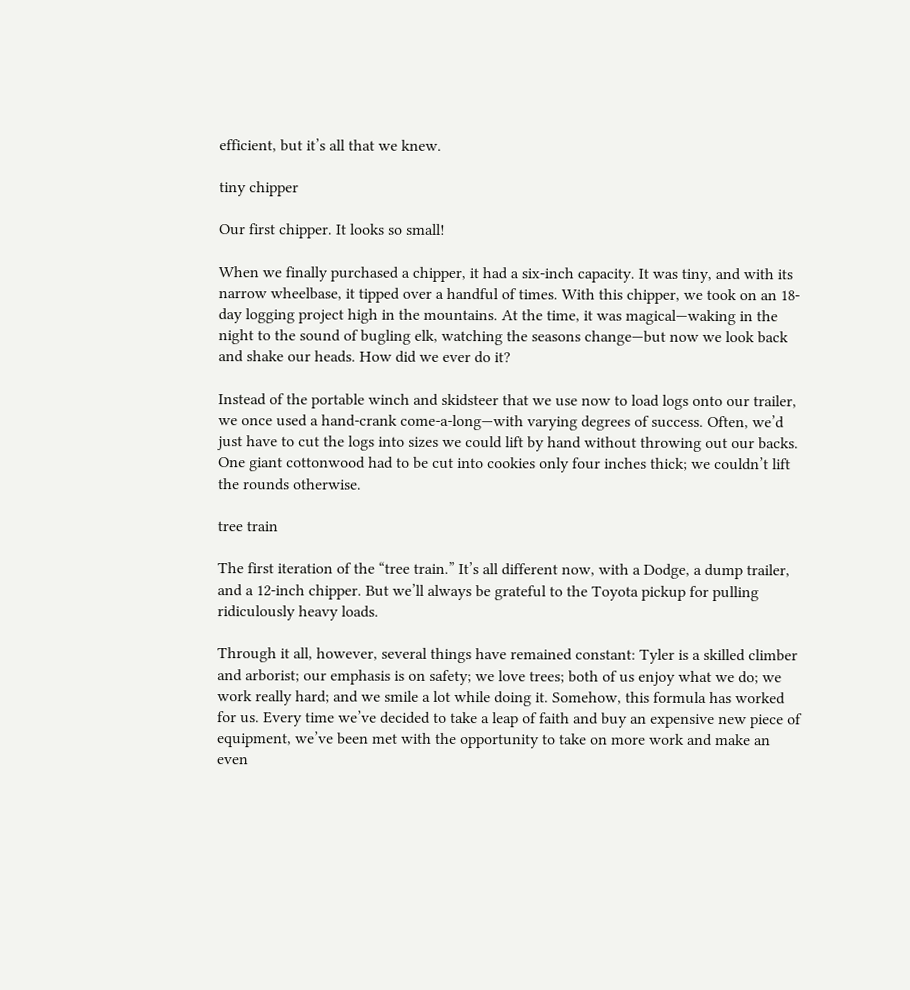efficient, but it’s all that we knew.

tiny chipper

Our first chipper. It looks so small!

When we finally purchased a chipper, it had a six-inch capacity. It was tiny, and with its narrow wheelbase, it tipped over a handful of times. With this chipper, we took on an 18-day logging project high in the mountains. At the time, it was magical—waking in the night to the sound of bugling elk, watching the seasons change—but now we look back and shake our heads. How did we ever do it?

Instead of the portable winch and skidsteer that we use now to load logs onto our trailer, we once used a hand-crank come-a-long—with varying degrees of success. Often, we’d just have to cut the logs into sizes we could lift by hand without throwing out our backs. One giant cottonwood had to be cut into cookies only four inches thick; we couldn’t lift the rounds otherwise.

tree train

The first iteration of the “tree train.” It’s all different now, with a Dodge, a dump trailer, and a 12-inch chipper. But we’ll always be grateful to the Toyota pickup for pulling ridiculously heavy loads.

Through it all, however, several things have remained constant: Tyler is a skilled climber and arborist; our emphasis is on safety; we love trees; both of us enjoy what we do; we work really hard; and we smile a lot while doing it. Somehow, this formula has worked for us. Every time we’ve decided to take a leap of faith and buy an expensive new piece of equipment, we’ve been met with the opportunity to take on more work and make an even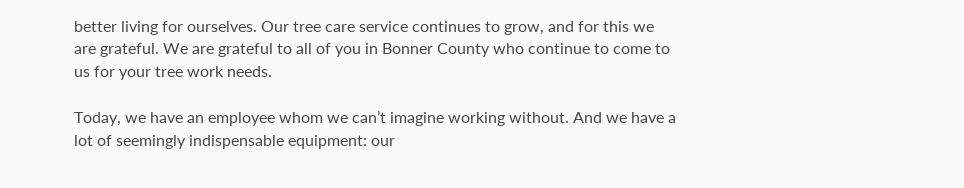better living for ourselves. Our tree care service continues to grow, and for this we are grateful. We are grateful to all of you in Bonner County who continue to come to us for your tree work needs.

Today, we have an employee whom we can’t imagine working without. And we have a lot of seemingly indispensable equipment: our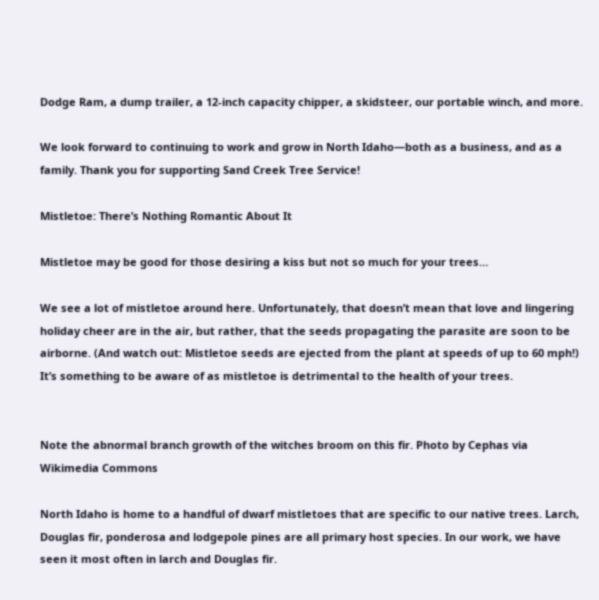Dodge Ram, a dump trailer, a 12-inch capacity chipper, a skidsteer, our portable winch, and more.

We look forward to continuing to work and grow in North Idaho—both as a business, and as a family. Thank you for supporting Sand Creek Tree Service!

Mistletoe: There’s Nothing Romantic About It

Mistletoe may be good for those desiring a kiss but not so much for your trees…

We see a lot of mistletoe around here. Unfortunately, that doesn’t mean that love and lingering holiday cheer are in the air, but rather, that the seeds propagating the parasite are soon to be airborne. (And watch out: Mistletoe seeds are ejected from the plant at speeds of up to 60 mph!) It’s something to be aware of as mistletoe is detrimental to the health of your trees.


Note the abnormal branch growth of the witches broom on this fir. Photo by Cephas via Wikimedia Commons

North Idaho is home to a handful of dwarf mistletoes that are specific to our native trees. Larch, Douglas fir, ponderosa and lodgepole pines are all primary host species. In our work, we have seen it most often in larch and Douglas fir.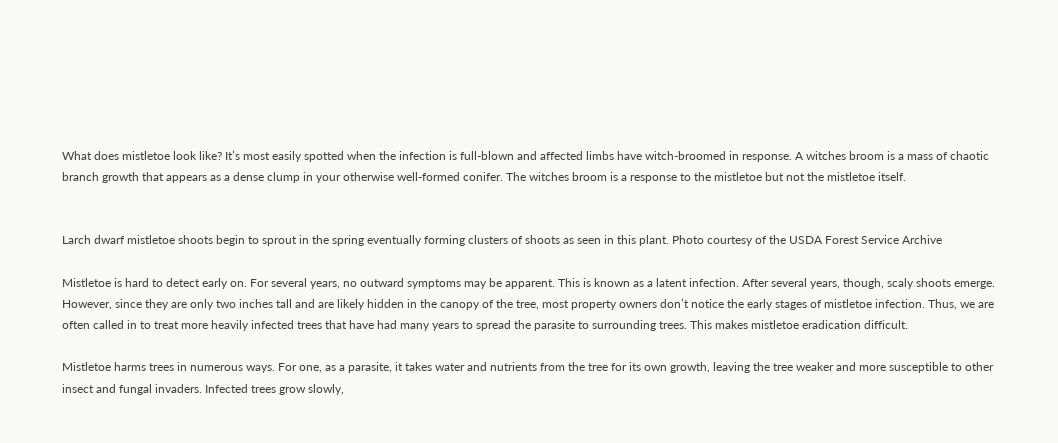What does mistletoe look like? It’s most easily spotted when the infection is full-blown and affected limbs have witch-broomed in response. A witches broom is a mass of chaotic branch growth that appears as a dense clump in your otherwise well-formed conifer. The witches broom is a response to the mistletoe but not the mistletoe itself.


Larch dwarf mistletoe shoots begin to sprout in the spring eventually forming clusters of shoots as seen in this plant. Photo courtesy of the USDA Forest Service Archive

Mistletoe is hard to detect early on. For several years, no outward symptoms may be apparent. This is known as a latent infection. After several years, though, scaly shoots emerge. However, since they are only two inches tall and are likely hidden in the canopy of the tree, most property owners don’t notice the early stages of mistletoe infection. Thus, we are often called in to treat more heavily infected trees that have had many years to spread the parasite to surrounding trees. This makes mistletoe eradication difficult.

Mistletoe harms trees in numerous ways. For one, as a parasite, it takes water and nutrients from the tree for its own growth, leaving the tree weaker and more susceptible to other insect and fungal invaders. Infected trees grow slowly,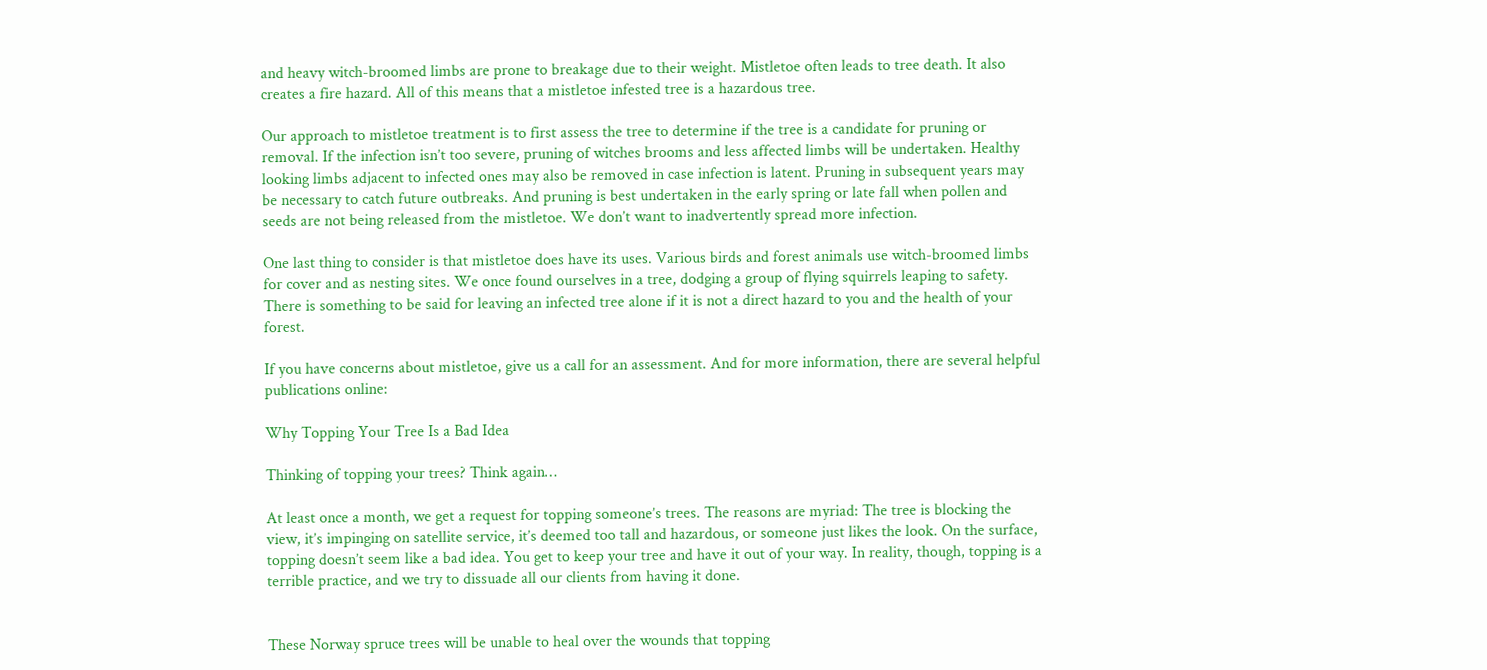and heavy witch-broomed limbs are prone to breakage due to their weight. Mistletoe often leads to tree death. It also creates a fire hazard. All of this means that a mistletoe infested tree is a hazardous tree.

Our approach to mistletoe treatment is to first assess the tree to determine if the tree is a candidate for pruning or removal. If the infection isn’t too severe, pruning of witches brooms and less affected limbs will be undertaken. Healthy looking limbs adjacent to infected ones may also be removed in case infection is latent. Pruning in subsequent years may be necessary to catch future outbreaks. And pruning is best undertaken in the early spring or late fall when pollen and seeds are not being released from the mistletoe. We don’t want to inadvertently spread more infection.

One last thing to consider is that mistletoe does have its uses. Various birds and forest animals use witch-broomed limbs for cover and as nesting sites. We once found ourselves in a tree, dodging a group of flying squirrels leaping to safety. There is something to be said for leaving an infected tree alone if it is not a direct hazard to you and the health of your forest.

If you have concerns about mistletoe, give us a call for an assessment. And for more information, there are several helpful publications online:

Why Topping Your Tree Is a Bad Idea

Thinking of topping your trees? Think again…

At least once a month, we get a request for topping someone’s trees. The reasons are myriad: The tree is blocking the view, it’s impinging on satellite service, it’s deemed too tall and hazardous, or someone just likes the look. On the surface, topping doesn’t seem like a bad idea. You get to keep your tree and have it out of your way. In reality, though, topping is a terrible practice, and we try to dissuade all our clients from having it done.


These Norway spruce trees will be unable to heal over the wounds that topping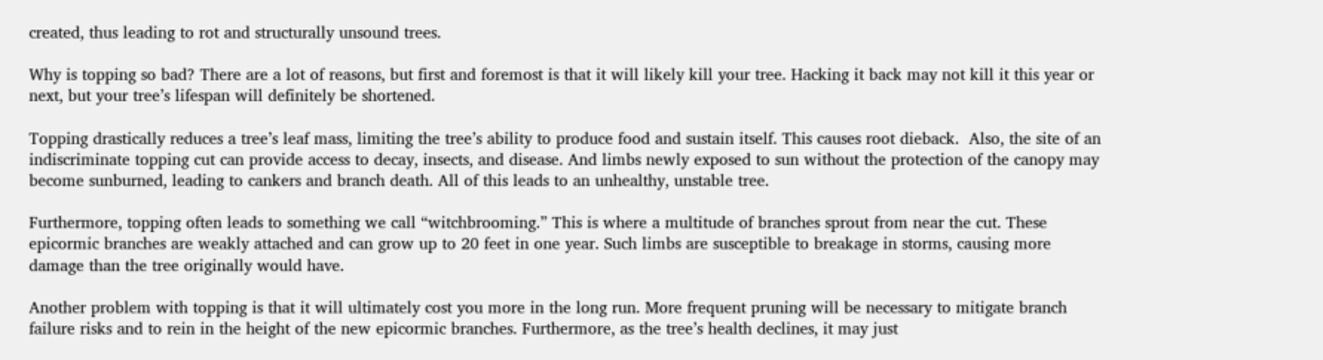created, thus leading to rot and structurally unsound trees.

Why is topping so bad? There are a lot of reasons, but first and foremost is that it will likely kill your tree. Hacking it back may not kill it this year or next, but your tree’s lifespan will definitely be shortened.

Topping drastically reduces a tree’s leaf mass, limiting the tree’s ability to produce food and sustain itself. This causes root dieback.  Also, the site of an indiscriminate topping cut can provide access to decay, insects, and disease. And limbs newly exposed to sun without the protection of the canopy may become sunburned, leading to cankers and branch death. All of this leads to an unhealthy, unstable tree.

Furthermore, topping often leads to something we call “witchbrooming.” This is where a multitude of branches sprout from near the cut. These epicormic branches are weakly attached and can grow up to 20 feet in one year. Such limbs are susceptible to breakage in storms, causing more damage than the tree originally would have.

Another problem with topping is that it will ultimately cost you more in the long run. More frequent pruning will be necessary to mitigate branch failure risks and to rein in the height of the new epicormic branches. Furthermore, as the tree’s health declines, it may just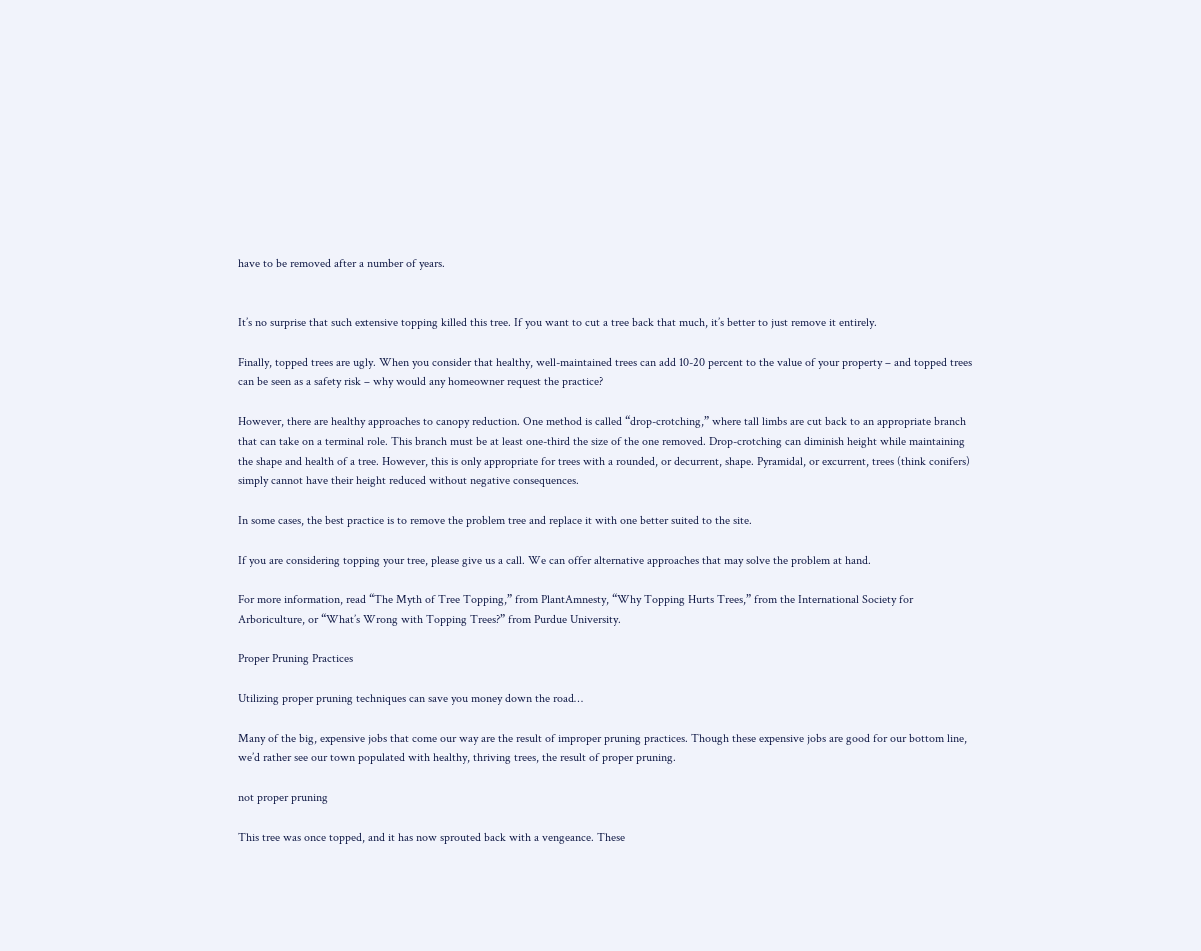have to be removed after a number of years.


It’s no surprise that such extensive topping killed this tree. If you want to cut a tree back that much, it’s better to just remove it entirely.

Finally, topped trees are ugly. When you consider that healthy, well-maintained trees can add 10-20 percent to the value of your property – and topped trees can be seen as a safety risk – why would any homeowner request the practice?

However, there are healthy approaches to canopy reduction. One method is called “drop-crotching,” where tall limbs are cut back to an appropriate branch that can take on a terminal role. This branch must be at least one-third the size of the one removed. Drop-crotching can diminish height while maintaining the shape and health of a tree. However, this is only appropriate for trees with a rounded, or decurrent, shape. Pyramidal, or excurrent, trees (think conifers) simply cannot have their height reduced without negative consequences.

In some cases, the best practice is to remove the problem tree and replace it with one better suited to the site.

If you are considering topping your tree, please give us a call. We can offer alternative approaches that may solve the problem at hand.

For more information, read “The Myth of Tree Topping,” from PlantAmnesty, “Why Topping Hurts Trees,” from the International Society for Arboriculture, or “What’s Wrong with Topping Trees?” from Purdue University.

Proper Pruning Practices

Utilizing proper pruning techniques can save you money down the road…

Many of the big, expensive jobs that come our way are the result of improper pruning practices. Though these expensive jobs are good for our bottom line, we’d rather see our town populated with healthy, thriving trees, the result of proper pruning.

not proper pruning

This tree was once topped, and it has now sprouted back with a vengeance. These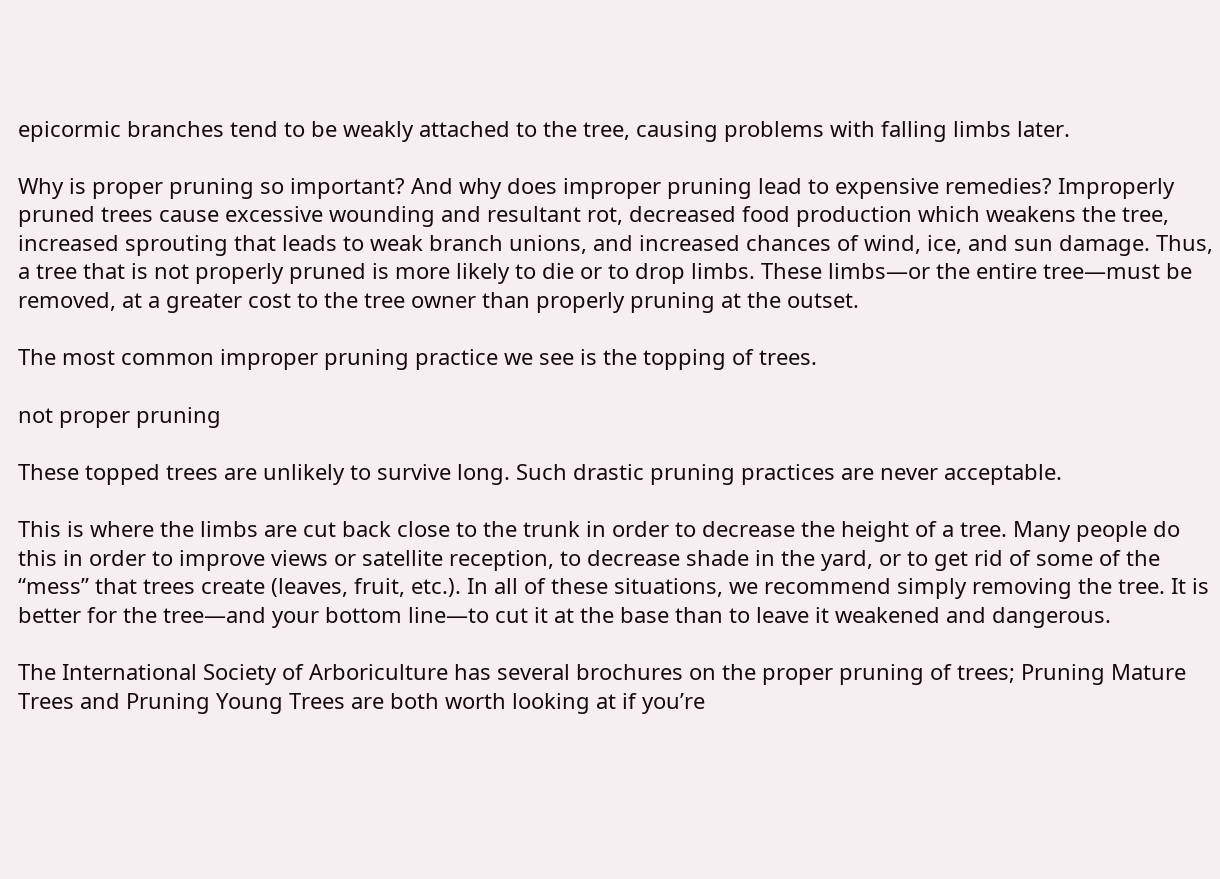epicormic branches tend to be weakly attached to the tree, causing problems with falling limbs later.

Why is proper pruning so important? And why does improper pruning lead to expensive remedies? Improperly pruned trees cause excessive wounding and resultant rot, decreased food production which weakens the tree, increased sprouting that leads to weak branch unions, and increased chances of wind, ice, and sun damage. Thus, a tree that is not properly pruned is more likely to die or to drop limbs. These limbs—or the entire tree—must be removed, at a greater cost to the tree owner than properly pruning at the outset.

The most common improper pruning practice we see is the topping of trees.

not proper pruning

These topped trees are unlikely to survive long. Such drastic pruning practices are never acceptable.

This is where the limbs are cut back close to the trunk in order to decrease the height of a tree. Many people do this in order to improve views or satellite reception, to decrease shade in the yard, or to get rid of some of the “mess” that trees create (leaves, fruit, etc.). In all of these situations, we recommend simply removing the tree. It is better for the tree—and your bottom line—to cut it at the base than to leave it weakened and dangerous.

The International Society of Arboriculture has several brochures on the proper pruning of trees; Pruning Mature Trees and Pruning Young Trees are both worth looking at if you’re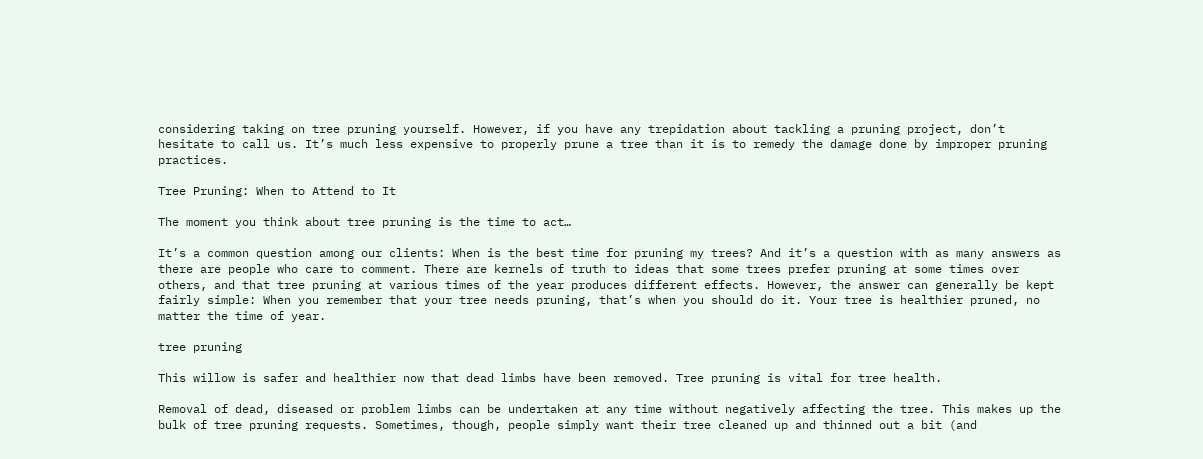considering taking on tree pruning yourself. However, if you have any trepidation about tackling a pruning project, don’t hesitate to call us. It’s much less expensive to properly prune a tree than it is to remedy the damage done by improper pruning practices.

Tree Pruning: When to Attend to It

The moment you think about tree pruning is the time to act…

It’s a common question among our clients: When is the best time for pruning my trees? And it’s a question with as many answers as there are people who care to comment. There are kernels of truth to ideas that some trees prefer pruning at some times over others, and that tree pruning at various times of the year produces different effects. However, the answer can generally be kept fairly simple: When you remember that your tree needs pruning, that’s when you should do it. Your tree is healthier pruned, no matter the time of year.

tree pruning

This willow is safer and healthier now that dead limbs have been removed. Tree pruning is vital for tree health.

Removal of dead, diseased or problem limbs can be undertaken at any time without negatively affecting the tree. This makes up the bulk of tree pruning requests. Sometimes, though, people simply want their tree cleaned up and thinned out a bit (and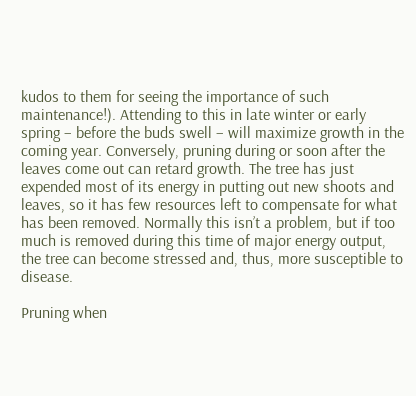kudos to them for seeing the importance of such maintenance!). Attending to this in late winter or early spring – before the buds swell – will maximize growth in the coming year. Conversely, pruning during or soon after the leaves come out can retard growth. The tree has just expended most of its energy in putting out new shoots and leaves, so it has few resources left to compensate for what has been removed. Normally this isn’t a problem, but if too much is removed during this time of major energy output, the tree can become stressed and, thus, more susceptible to disease.

Pruning when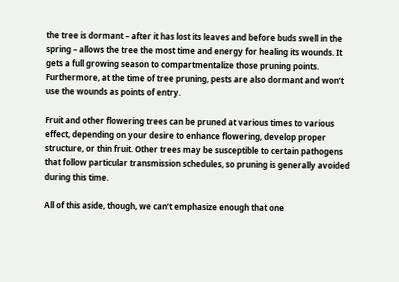the tree is dormant – after it has lost its leaves and before buds swell in the spring – allows the tree the most time and energy for healing its wounds. It gets a full growing season to compartmentalize those pruning points. Furthermore, at the time of tree pruning, pests are also dormant and won’t use the wounds as points of entry.

Fruit and other flowering trees can be pruned at various times to various effect, depending on your desire to enhance flowering, develop proper structure, or thin fruit. Other trees may be susceptible to certain pathogens that follow particular transmission schedules, so pruning is generally avoided during this time.

All of this aside, though, we can’t emphasize enough that one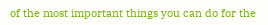of the most important things you can do for the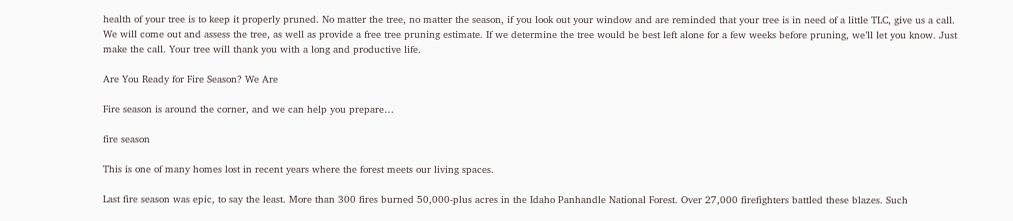health of your tree is to keep it properly pruned. No matter the tree, no matter the season, if you look out your window and are reminded that your tree is in need of a little TLC, give us a call. We will come out and assess the tree, as well as provide a free tree pruning estimate. If we determine the tree would be best left alone for a few weeks before pruning, we’ll let you know. Just make the call. Your tree will thank you with a long and productive life.

Are You Ready for Fire Season? We Are

Fire season is around the corner, and we can help you prepare…

fire season

This is one of many homes lost in recent years where the forest meets our living spaces.

Last fire season was epic, to say the least. More than 300 fires burned 50,000-plus acres in the Idaho Panhandle National Forest. Over 27,000 firefighters battled these blazes. Such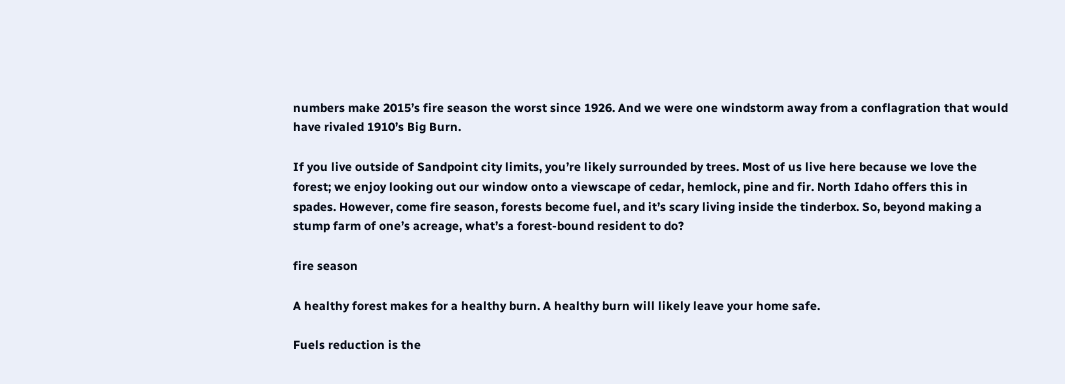numbers make 2015’s fire season the worst since 1926. And we were one windstorm away from a conflagration that would have rivaled 1910’s Big Burn.

If you live outside of Sandpoint city limits, you’re likely surrounded by trees. Most of us live here because we love the forest; we enjoy looking out our window onto a viewscape of cedar, hemlock, pine and fir. North Idaho offers this in spades. However, come fire season, forests become fuel, and it’s scary living inside the tinderbox. So, beyond making a stump farm of one’s acreage, what’s a forest-bound resident to do?

fire season

A healthy forest makes for a healthy burn. A healthy burn will likely leave your home safe.

Fuels reduction is the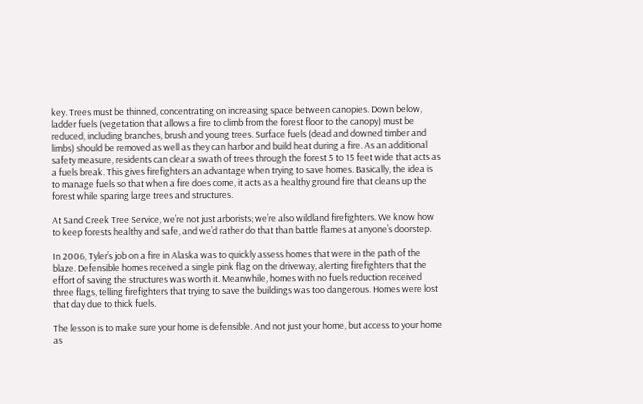key. Trees must be thinned, concentrating on increasing space between canopies. Down below, ladder fuels (vegetation that allows a fire to climb from the forest floor to the canopy) must be reduced, including branches, brush and young trees. Surface fuels (dead and downed timber and limbs) should be removed as well as they can harbor and build heat during a fire. As an additional safety measure, residents can clear a swath of trees through the forest 5 to 15 feet wide that acts as a fuels break. This gives firefighters an advantage when trying to save homes. Basically, the idea is to manage fuels so that when a fire does come, it acts as a healthy ground fire that cleans up the forest while sparing large trees and structures.

At Sand Creek Tree Service, we’re not just arborists; we’re also wildland firefighters. We know how to keep forests healthy and safe, and we’d rather do that than battle flames at anyone’s doorstep.

In 2006, Tyler’s job on a fire in Alaska was to quickly assess homes that were in the path of the blaze. Defensible homes received a single pink flag on the driveway, alerting firefighters that the effort of saving the structures was worth it. Meanwhile, homes with no fuels reduction received three flags, telling firefighters that trying to save the buildings was too dangerous. Homes were lost that day due to thick fuels.

The lesson is to make sure your home is defensible. And not just your home, but access to your home as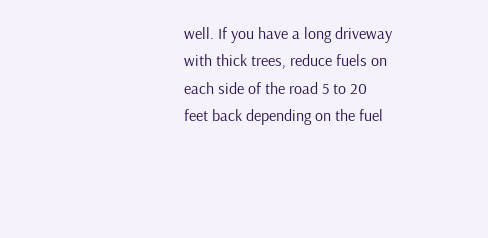well. If you have a long driveway with thick trees, reduce fuels on each side of the road 5 to 20 feet back depending on the fuel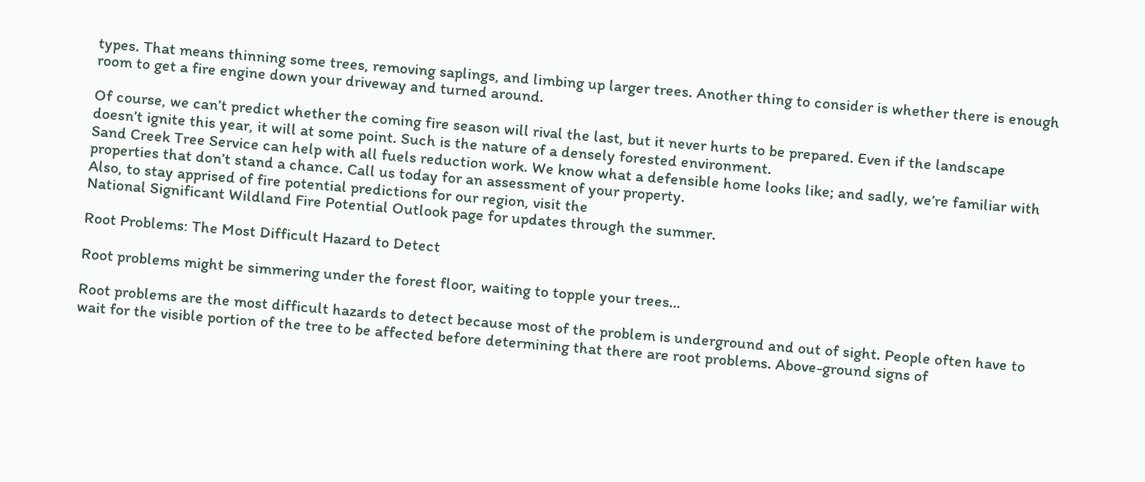types. That means thinning some trees, removing saplings, and limbing up larger trees. Another thing to consider is whether there is enough room to get a fire engine down your driveway and turned around.

Of course, we can’t predict whether the coming fire season will rival the last, but it never hurts to be prepared. Even if the landscape doesn’t ignite this year, it will at some point. Such is the nature of a densely forested environment.
Sand Creek Tree Service can help with all fuels reduction work. We know what a defensible home looks like; and sadly, we’re familiar with properties that don’t stand a chance. Call us today for an assessment of your property.
Also, to stay apprised of fire potential predictions for our region, visit the
National Significant Wildland Fire Potential Outlook page for updates through the summer.

Root Problems: The Most Difficult Hazard to Detect

Root problems might be simmering under the forest floor, waiting to topple your trees…

Root problems are the most difficult hazards to detect because most of the problem is underground and out of sight. People often have to wait for the visible portion of the tree to be affected before determining that there are root problems. Above-ground signs of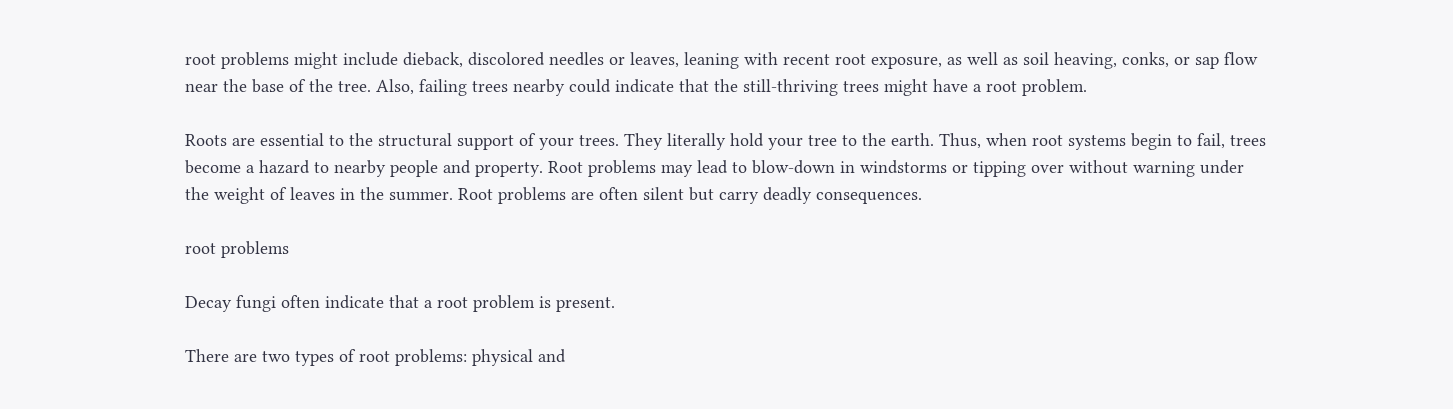root problems might include dieback, discolored needles or leaves, leaning with recent root exposure, as well as soil heaving, conks, or sap flow near the base of the tree. Also, failing trees nearby could indicate that the still-thriving trees might have a root problem.

Roots are essential to the structural support of your trees. They literally hold your tree to the earth. Thus, when root systems begin to fail, trees become a hazard to nearby people and property. Root problems may lead to blow-down in windstorms or tipping over without warning under the weight of leaves in the summer. Root problems are often silent but carry deadly consequences.

root problems

Decay fungi often indicate that a root problem is present.

There are two types of root problems: physical and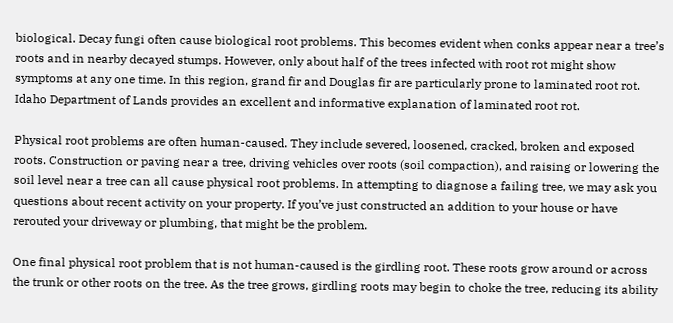biological. Decay fungi often cause biological root problems. This becomes evident when conks appear near a tree’s roots and in nearby decayed stumps. However, only about half of the trees infected with root rot might show symptoms at any one time. In this region, grand fir and Douglas fir are particularly prone to laminated root rot. Idaho Department of Lands provides an excellent and informative explanation of laminated root rot.

Physical root problems are often human-caused. They include severed, loosened, cracked, broken and exposed roots. Construction or paving near a tree, driving vehicles over roots (soil compaction), and raising or lowering the soil level near a tree can all cause physical root problems. In attempting to diagnose a failing tree, we may ask you questions about recent activity on your property. If you’ve just constructed an addition to your house or have rerouted your driveway or plumbing, that might be the problem.

One final physical root problem that is not human-caused is the girdling root. These roots grow around or across the trunk or other roots on the tree. As the tree grows, girdling roots may begin to choke the tree, reducing its ability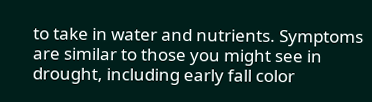to take in water and nutrients. Symptoms are similar to those you might see in drought, including early fall color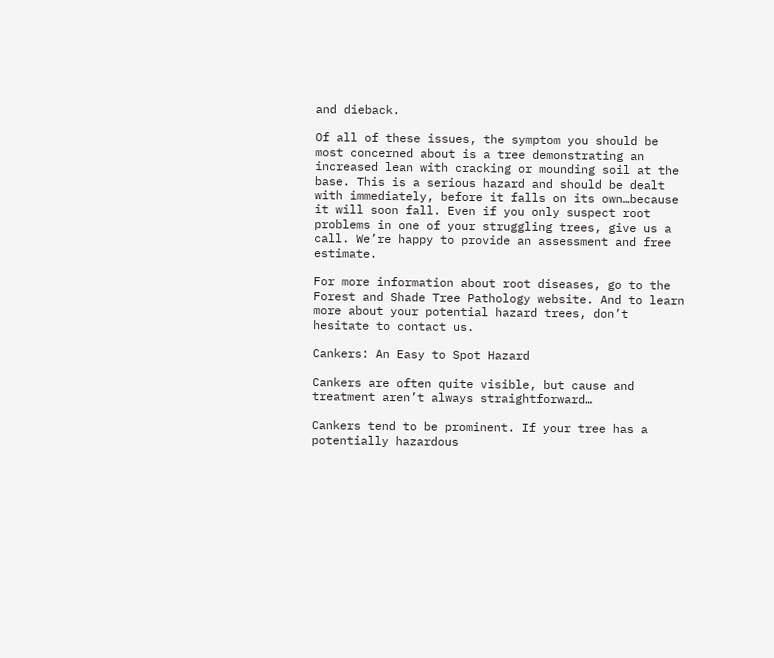and dieback.

Of all of these issues, the symptom you should be most concerned about is a tree demonstrating an increased lean with cracking or mounding soil at the base. This is a serious hazard and should be dealt with immediately, before it falls on its own…because it will soon fall. Even if you only suspect root problems in one of your struggling trees, give us a call. We’re happy to provide an assessment and free estimate.

For more information about root diseases, go to the Forest and Shade Tree Pathology website. And to learn more about your potential hazard trees, don’t hesitate to contact us.

Cankers: An Easy to Spot Hazard

Cankers are often quite visible, but cause and treatment aren’t always straightforward…

Cankers tend to be prominent. If your tree has a potentially hazardous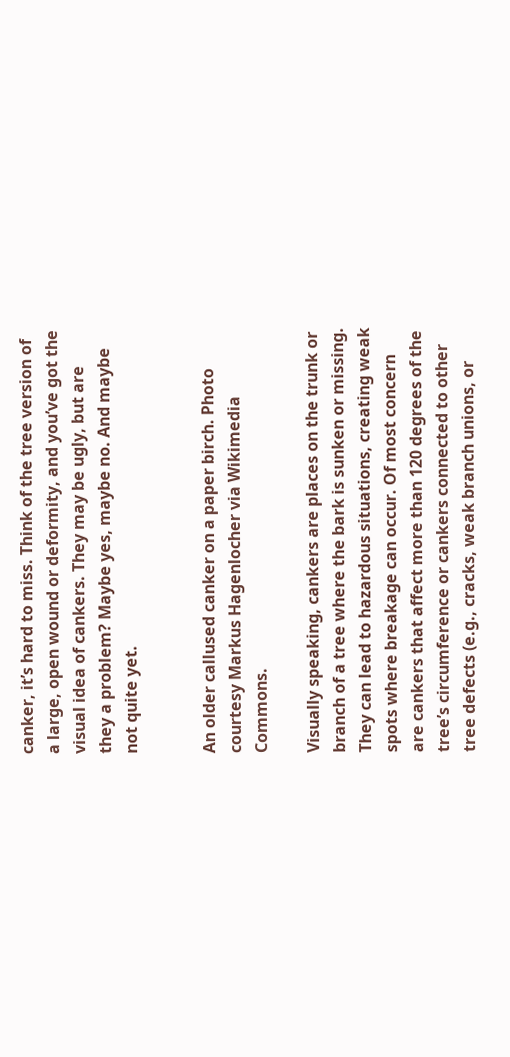canker, it’s hard to miss. Think of the tree version of a large, open wound or deformity, and you’ve got the visual idea of cankers. They may be ugly, but are they a problem? Maybe yes, maybe no. And maybe not quite yet.


An older callused canker on a paper birch. Photo courtesy Markus Hagenlocher via Wikimedia Commons.

Visually speaking, cankers are places on the trunk or branch of a tree where the bark is sunken or missing. They can lead to hazardous situations, creating weak spots where breakage can occur. Of most concern are cankers that affect more than 120 degrees of the tree’s circumference or cankers connected to other tree defects (e.g., cracks, weak branch unions, or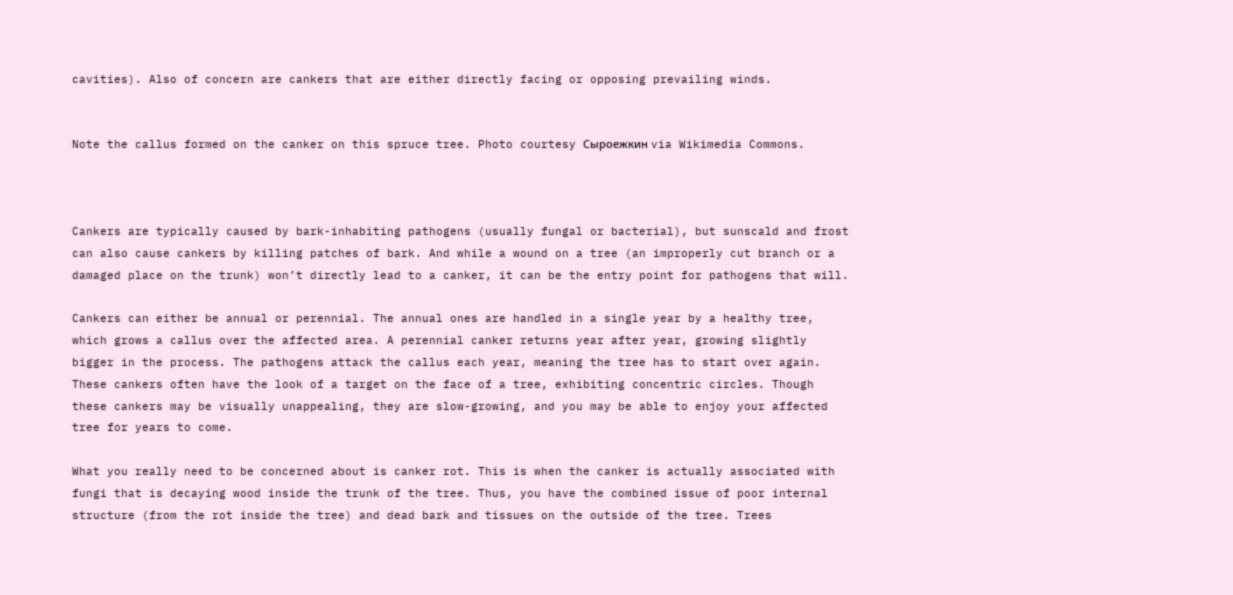cavities). Also of concern are cankers that are either directly facing or opposing prevailing winds.


Note the callus formed on the canker on this spruce tree. Photo courtesy Сыроежкин via Wikimedia Commons.



Cankers are typically caused by bark-inhabiting pathogens (usually fungal or bacterial), but sunscald and frost can also cause cankers by killing patches of bark. And while a wound on a tree (an improperly cut branch or a damaged place on the trunk) won’t directly lead to a canker, it can be the entry point for pathogens that will.

Cankers can either be annual or perennial. The annual ones are handled in a single year by a healthy tree, which grows a callus over the affected area. A perennial canker returns year after year, growing slightly bigger in the process. The pathogens attack the callus each year, meaning the tree has to start over again. These cankers often have the look of a target on the face of a tree, exhibiting concentric circles. Though these cankers may be visually unappealing, they are slow-growing, and you may be able to enjoy your affected tree for years to come.

What you really need to be concerned about is canker rot. This is when the canker is actually associated with fungi that is decaying wood inside the trunk of the tree. Thus, you have the combined issue of poor internal structure (from the rot inside the tree) and dead bark and tissues on the outside of the tree. Trees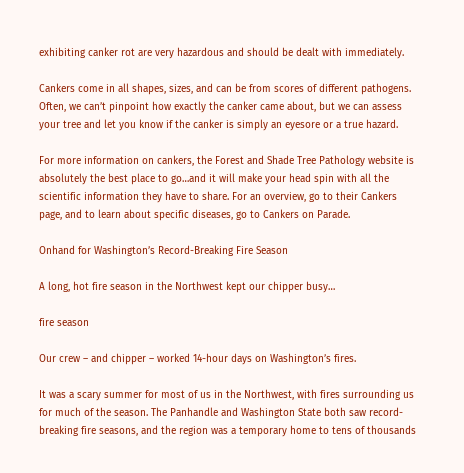exhibiting canker rot are very hazardous and should be dealt with immediately.

Cankers come in all shapes, sizes, and can be from scores of different pathogens. Often, we can’t pinpoint how exactly the canker came about, but we can assess your tree and let you know if the canker is simply an eyesore or a true hazard.

For more information on cankers, the Forest and Shade Tree Pathology website is absolutely the best place to go…and it will make your head spin with all the scientific information they have to share. For an overview, go to their Cankers page, and to learn about specific diseases, go to Cankers on Parade.

Onhand for Washington’s Record-Breaking Fire Season

A long, hot fire season in the Northwest kept our chipper busy…

fire season

Our crew – and chipper – worked 14-hour days on Washington’s fires.

It was a scary summer for most of us in the Northwest, with fires surrounding us for much of the season. The Panhandle and Washington State both saw record-breaking fire seasons, and the region was a temporary home to tens of thousands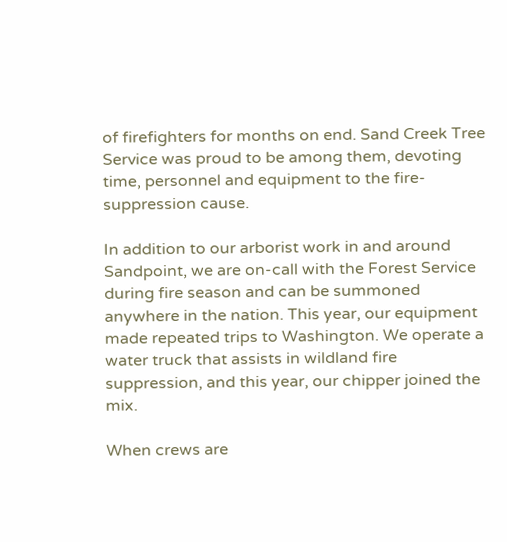of firefighters for months on end. Sand Creek Tree Service was proud to be among them, devoting time, personnel and equipment to the fire-suppression cause.

In addition to our arborist work in and around Sandpoint, we are on-call with the Forest Service during fire season and can be summoned anywhere in the nation. This year, our equipment made repeated trips to Washington. We operate a water truck that assists in wildland fire suppression, and this year, our chipper joined the mix.

When crews are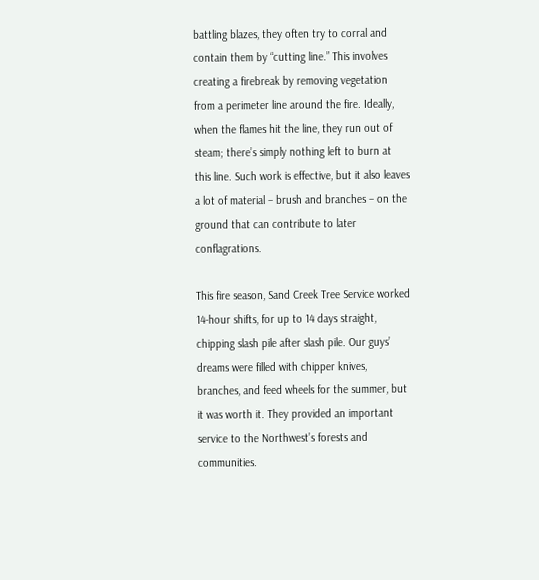battling blazes, they often try to corral and contain them by “cutting line.” This involves creating a firebreak by removing vegetation from a perimeter line around the fire. Ideally, when the flames hit the line, they run out of steam; there’s simply nothing left to burn at this line. Such work is effective, but it also leaves a lot of material – brush and branches – on the ground that can contribute to later conflagrations.

This fire season, Sand Creek Tree Service worked 14-hour shifts, for up to 14 days straight, chipping slash pile after slash pile. Our guys’ dreams were filled with chipper knives, branches, and feed wheels for the summer, but it was worth it. They provided an important service to the Northwest’s forests and communities.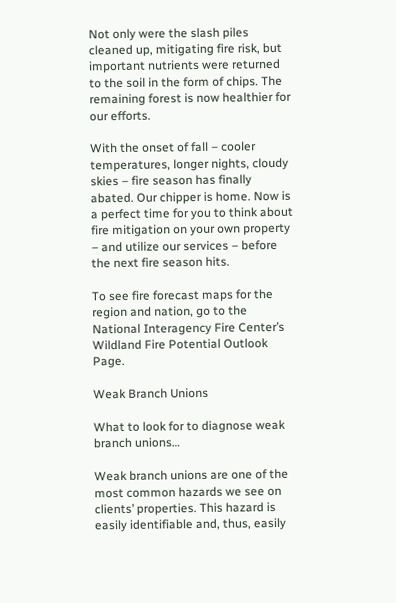Not only were the slash piles cleaned up, mitigating fire risk, but important nutrients were returned to the soil in the form of chips. The remaining forest is now healthier for our efforts.

With the onset of fall – cooler temperatures, longer nights, cloudy skies – fire season has finally abated. Our chipper is home. Now is a perfect time for you to think about fire mitigation on your own property – and utilize our services – before the next fire season hits.

To see fire forecast maps for the region and nation, go to the National Interagency Fire Center’s Wildland Fire Potential Outlook Page.

Weak Branch Unions

What to look for to diagnose weak branch unions…

Weak branch unions are one of the most common hazards we see on clients’ properties. This hazard is easily identifiable and, thus, easily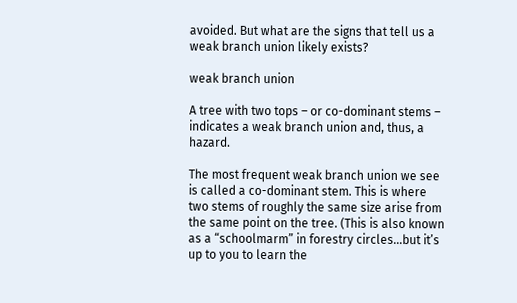avoided. But what are the signs that tell us a weak branch union likely exists?

weak branch union

A tree with two tops – or co-dominant stems – indicates a weak branch union and, thus, a hazard.

The most frequent weak branch union we see is called a co-dominant stem. This is where two stems of roughly the same size arise from the same point on the tree. (This is also known as a “schoolmarm” in forestry circles…but it’s up to you to learn the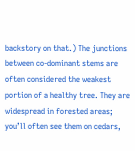backstory on that.) The junctions between co-dominant stems are often considered the weakest portion of a healthy tree. They are widespread in forested areas; you’ll often see them on cedars,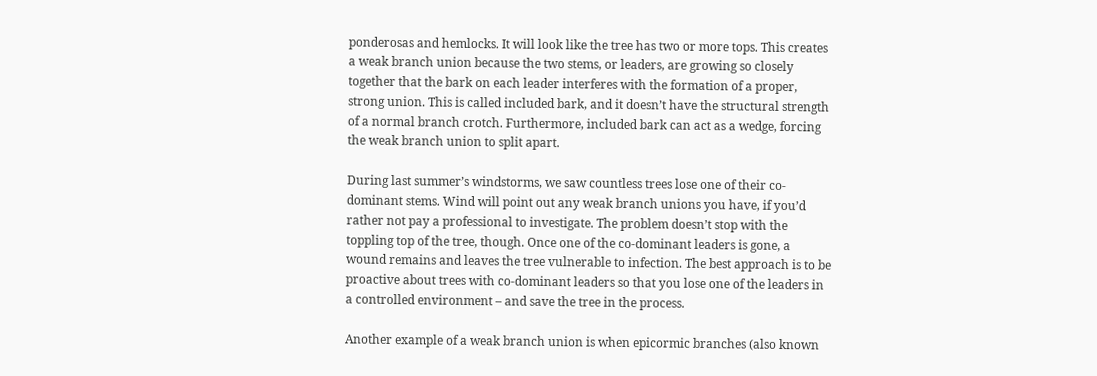ponderosas and hemlocks. It will look like the tree has two or more tops. This creates a weak branch union because the two stems, or leaders, are growing so closely together that the bark on each leader interferes with the formation of a proper, strong union. This is called included bark, and it doesn’t have the structural strength of a normal branch crotch. Furthermore, included bark can act as a wedge, forcing the weak branch union to split apart.

During last summer’s windstorms, we saw countless trees lose one of their co-dominant stems. Wind will point out any weak branch unions you have, if you’d rather not pay a professional to investigate. The problem doesn’t stop with the toppling top of the tree, though. Once one of the co-dominant leaders is gone, a wound remains and leaves the tree vulnerable to infection. The best approach is to be proactive about trees with co-dominant leaders so that you lose one of the leaders in a controlled environment – and save the tree in the process.

Another example of a weak branch union is when epicormic branches (also known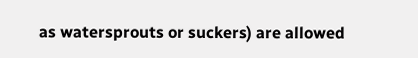as watersprouts or suckers) are allowed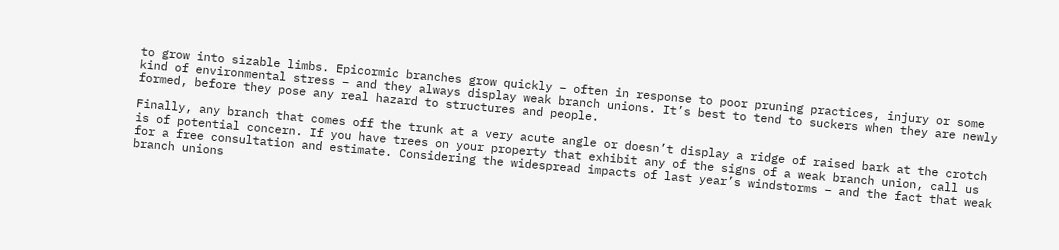to grow into sizable limbs. Epicormic branches grow quickly – often in response to poor pruning practices, injury or some kind of environmental stress – and they always display weak branch unions. It’s best to tend to suckers when they are newly formed, before they pose any real hazard to structures and people.

Finally, any branch that comes off the trunk at a very acute angle or doesn’t display a ridge of raised bark at the crotch is of potential concern. If you have trees on your property that exhibit any of the signs of a weak branch union, call us for a free consultation and estimate. Considering the widespread impacts of last year’s windstorms – and the fact that weak branch unions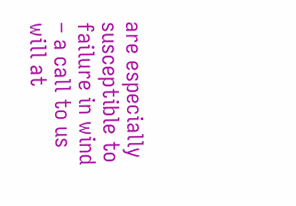are especially susceptible to failure in wind – a call to us will at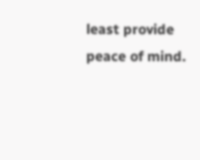least provide peace of mind.